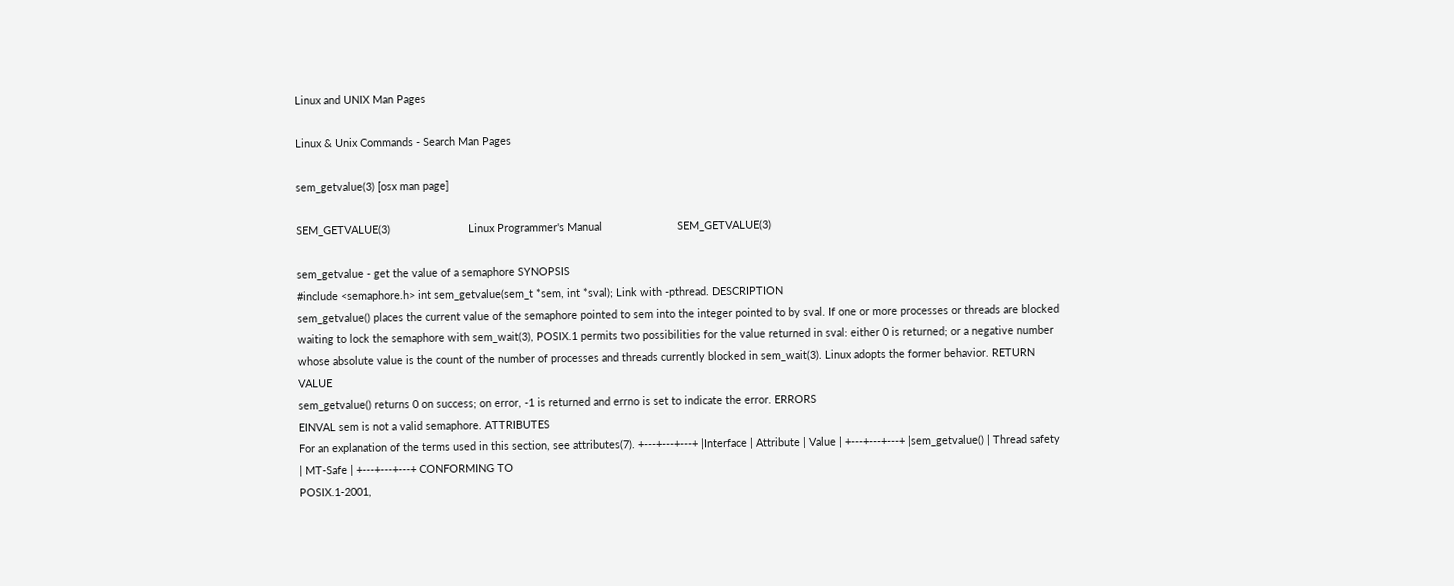Linux and UNIX Man Pages

Linux & Unix Commands - Search Man Pages

sem_getvalue(3) [osx man page]

SEM_GETVALUE(3)                          Linux Programmer's Manual                         SEM_GETVALUE(3)

sem_getvalue - get the value of a semaphore SYNOPSIS
#include <semaphore.h> int sem_getvalue(sem_t *sem, int *sval); Link with -pthread. DESCRIPTION
sem_getvalue() places the current value of the semaphore pointed to sem into the integer pointed to by sval. If one or more processes or threads are blocked waiting to lock the semaphore with sem_wait(3), POSIX.1 permits two possibilities for the value returned in sval: either 0 is returned; or a negative number whose absolute value is the count of the number of processes and threads currently blocked in sem_wait(3). Linux adopts the former behavior. RETURN VALUE
sem_getvalue() returns 0 on success; on error, -1 is returned and errno is set to indicate the error. ERRORS
EINVAL sem is not a valid semaphore. ATTRIBUTES
For an explanation of the terms used in this section, see attributes(7). +---+---+---+ |Interface | Attribute | Value | +---+---+---+ |sem_getvalue() | Thread safety | MT-Safe | +---+---+---+ CONFORMING TO
POSIX.1-2001,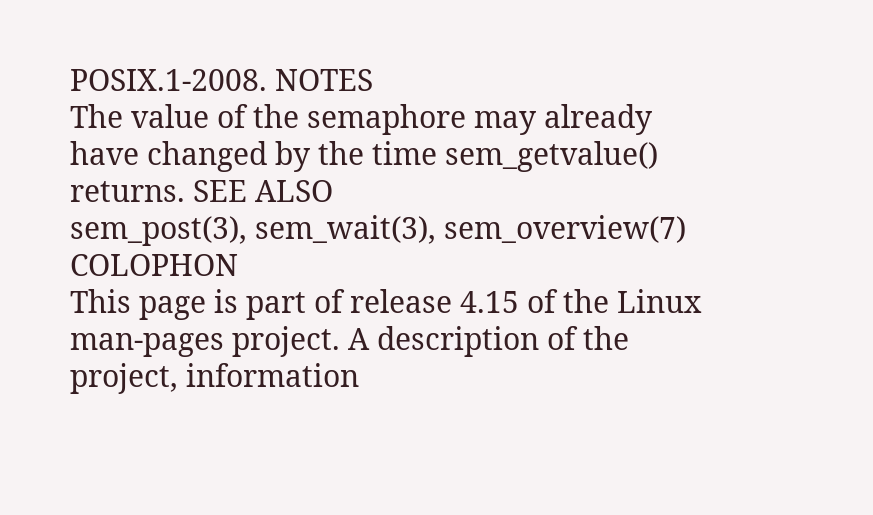POSIX.1-2008. NOTES
The value of the semaphore may already have changed by the time sem_getvalue() returns. SEE ALSO
sem_post(3), sem_wait(3), sem_overview(7) COLOPHON
This page is part of release 4.15 of the Linux man-pages project. A description of the project, information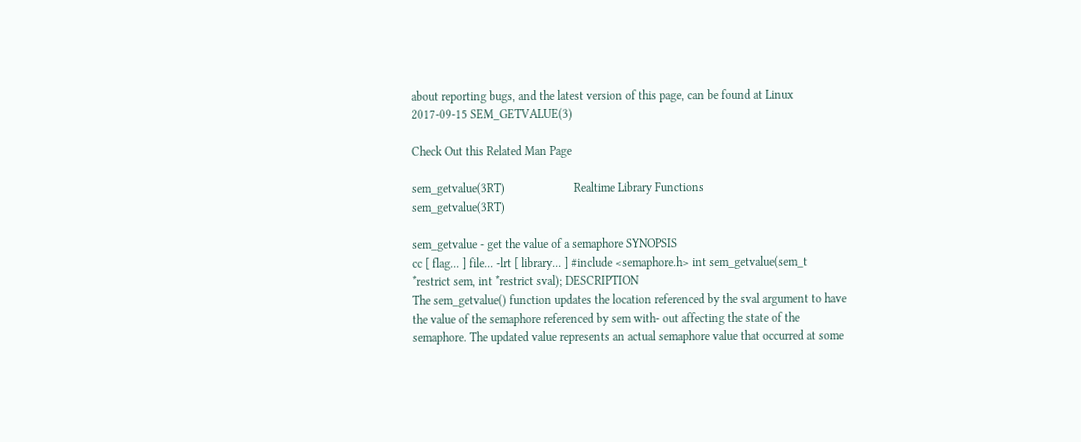about reporting bugs, and the latest version of this page, can be found at Linux 2017-09-15 SEM_GETVALUE(3)

Check Out this Related Man Page

sem_getvalue(3RT)                       Realtime Library Functions                       sem_getvalue(3RT)

sem_getvalue - get the value of a semaphore SYNOPSIS
cc [ flag... ] file... -lrt [ library... ] #include <semaphore.h> int sem_getvalue(sem_t *restrict sem, int *restrict sval); DESCRIPTION
The sem_getvalue() function updates the location referenced by the sval argument to have the value of the semaphore referenced by sem with- out affecting the state of the semaphore. The updated value represents an actual semaphore value that occurred at some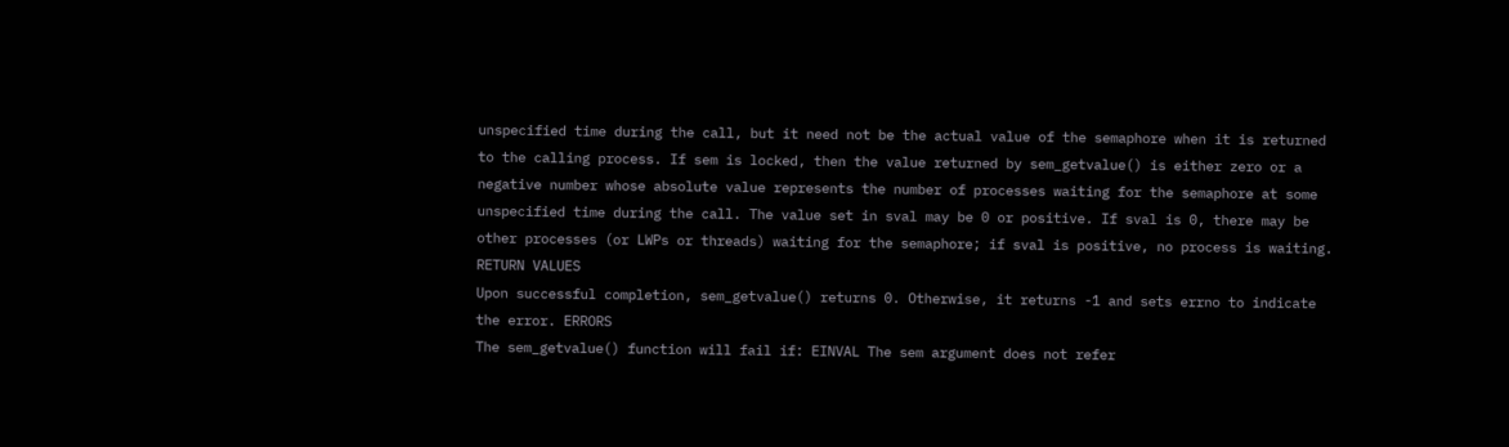unspecified time during the call, but it need not be the actual value of the semaphore when it is returned to the calling process. If sem is locked, then the value returned by sem_getvalue() is either zero or a negative number whose absolute value represents the number of processes waiting for the semaphore at some unspecified time during the call. The value set in sval may be 0 or positive. If sval is 0, there may be other processes (or LWPs or threads) waiting for the semaphore; if sval is positive, no process is waiting. RETURN VALUES
Upon successful completion, sem_getvalue() returns 0. Otherwise, it returns -1 and sets errno to indicate the error. ERRORS
The sem_getvalue() function will fail if: EINVAL The sem argument does not refer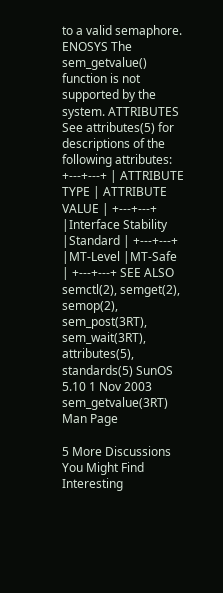to a valid semaphore. ENOSYS The sem_getvalue() function is not supported by the system. ATTRIBUTES
See attributes(5) for descriptions of the following attributes: +---+---+ | ATTRIBUTE TYPE | ATTRIBUTE VALUE | +---+---+ |Interface Stability |Standard | +---+---+ |MT-Level |MT-Safe | +---+---+ SEE ALSO
semctl(2), semget(2), semop(2), sem_post(3RT), sem_wait(3RT), attributes(5), standards(5) SunOS 5.10 1 Nov 2003 sem_getvalue(3RT)
Man Page

5 More Discussions You Might Find Interesting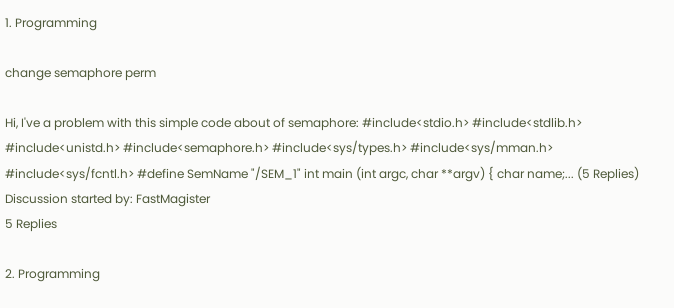1. Programming

change semaphore perm

Hi, I've a problem with this simple code about of semaphore: #include<stdio.h> #include<stdlib.h> #include<unistd.h> #include<semaphore.h> #include<sys/types.h> #include<sys/mman.h> #include<sys/fcntl.h> #define SemName "/SEM_1" int main (int argc, char **argv) { char name;... (5 Replies)
Discussion started by: FastMagister
5 Replies

2. Programming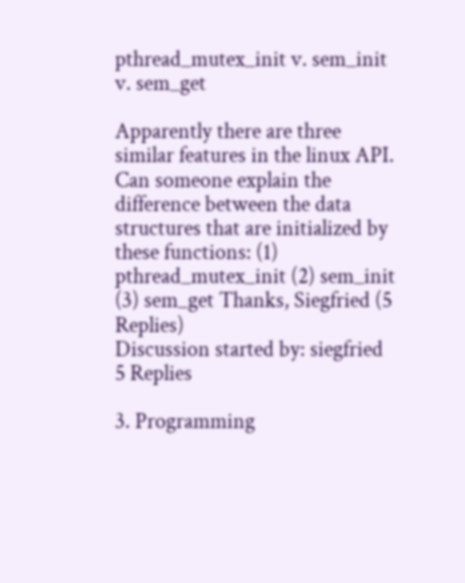pthread_mutex_init v. sem_init v. sem_get

Apparently there are three similar features in the linux API. Can someone explain the difference between the data structures that are initialized by these functions: (1) pthread_mutex_init (2) sem_init (3) sem_get Thanks, Siegfried (5 Replies)
Discussion started by: siegfried
5 Replies

3. Programming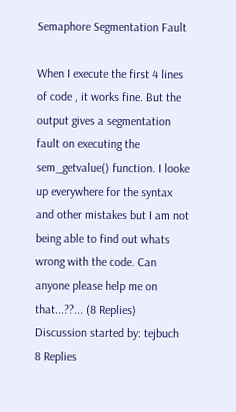Semaphore Segmentation Fault

When I execute the first 4 lines of code , it works fine. But the output gives a segmentation fault on executing the sem_getvalue() function. I looke up everywhere for the syntax and other mistakes but I am not being able to find out whats wrong with the code. Can anyone please help me on that...??... (8 Replies)
Discussion started by: tejbuch
8 Replies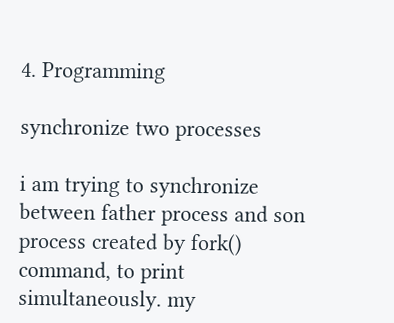4. Programming

synchronize two processes

i am trying to synchronize between father process and son process created by fork() command, to print simultaneously. my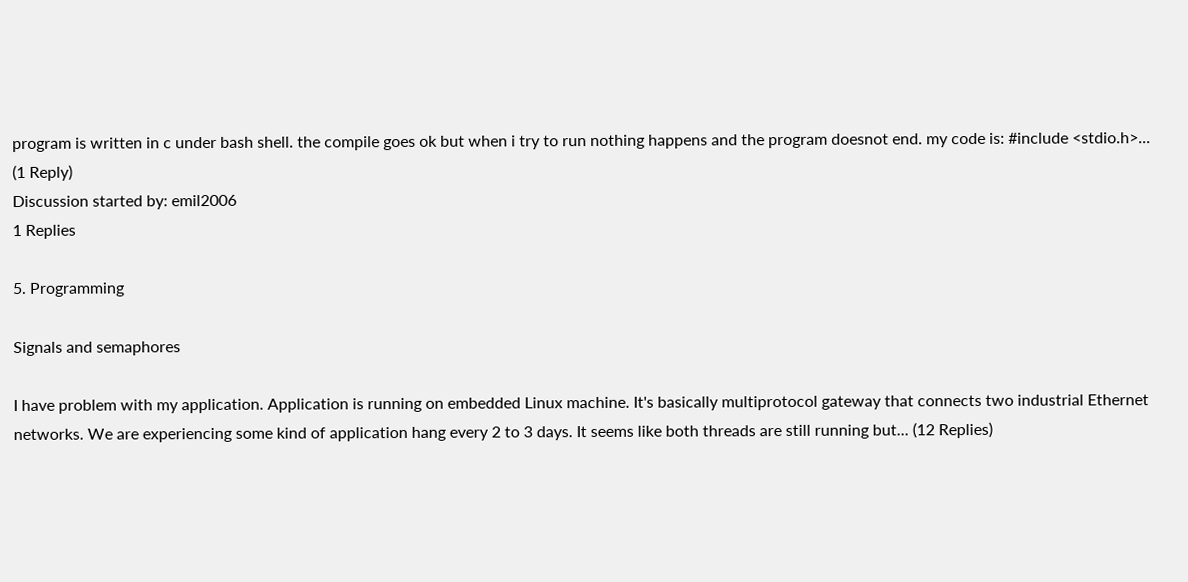program is written in c under bash shell. the compile goes ok but when i try to run nothing happens and the program doesnot end. my code is: #include <stdio.h>... (1 Reply)
Discussion started by: emil2006
1 Replies

5. Programming

Signals and semaphores

I have problem with my application. Application is running on embedded Linux machine. It's basically multiprotocol gateway that connects two industrial Ethernet networks. We are experiencing some kind of application hang every 2 to 3 days. It seems like both threads are still running but... (12 Replies)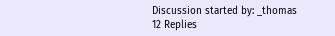Discussion started by: _thomas
12 Replies